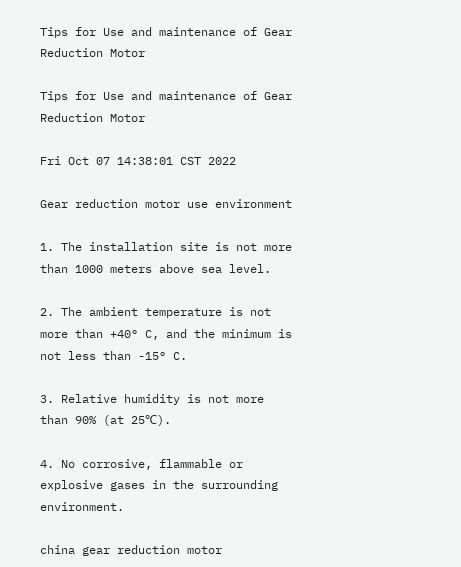Tips for Use and maintenance of Gear Reduction Motor

Tips for Use and maintenance of Gear Reduction Motor

Fri Oct 07 14:38:01 CST 2022

Gear reduction motor use environment

1. The installation site is not more than 1000 meters above sea level.

2. The ambient temperature is not more than +40° C, and the minimum is not less than -15° C.

3. Relative humidity is not more than 90% (at 25℃).

4. No corrosive, flammable or explosive gases in the surrounding environment.

china gear reduction motor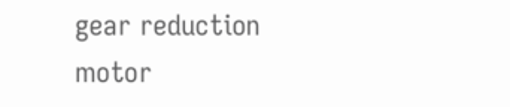gear reduction motor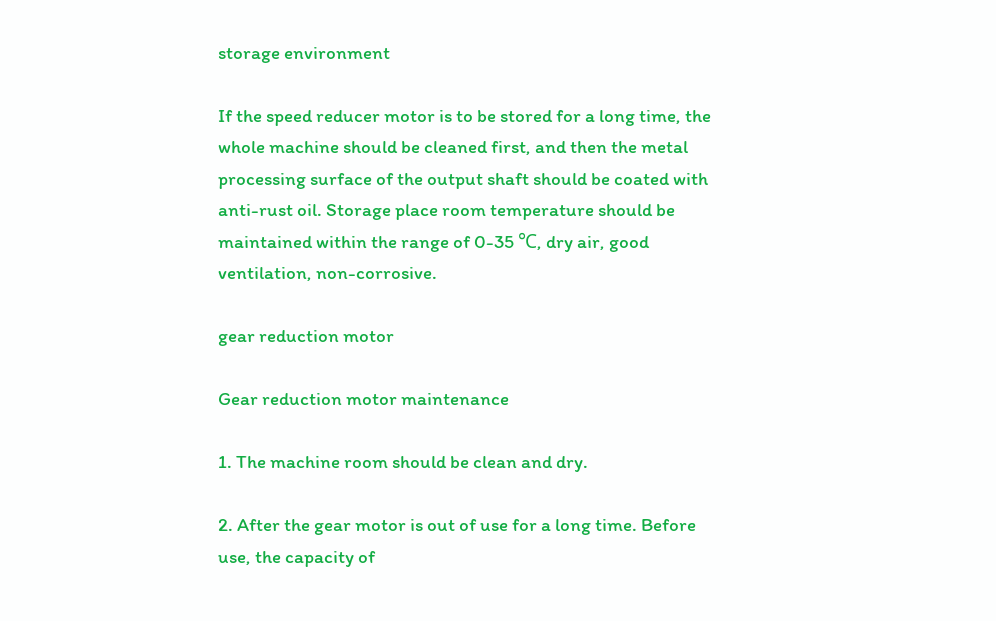storage environment

If the speed reducer motor is to be stored for a long time, the whole machine should be cleaned first, and then the metal processing surface of the output shaft should be coated with anti-rust oil. Storage place room temperature should be maintained within the range of 0-35 ℃, dry air, good ventilation, non-corrosive.

gear reduction motor

Gear reduction motor maintenance

1. The machine room should be clean and dry.

2. After the gear motor is out of use for a long time. Before use, the capacity of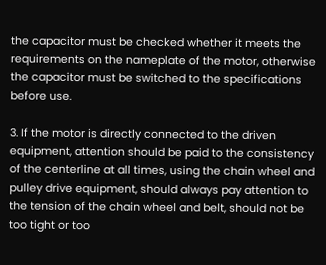the capacitor must be checked whether it meets the requirements on the nameplate of the motor, otherwise the capacitor must be switched to the specifications before use.

3. If the motor is directly connected to the driven equipment, attention should be paid to the consistency of the centerline at all times, using the chain wheel and pulley drive equipment, should always pay attention to the tension of the chain wheel and belt, should not be too tight or too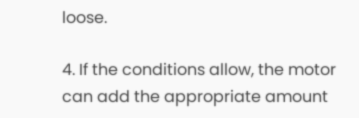loose.

4. If the conditions allow, the motor can add the appropriate amount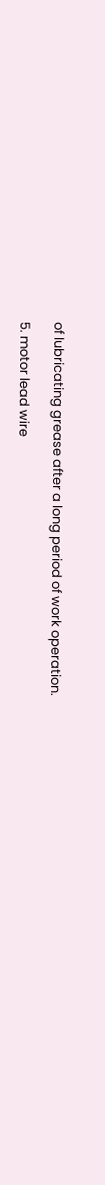of lubricating grease after a long period of work operation.

5. motor lead wire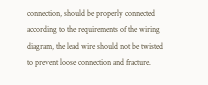connection, should be properly connected according to the requirements of the wiring diagram, the lead wire should not be twisted to prevent loose connection and fracture.